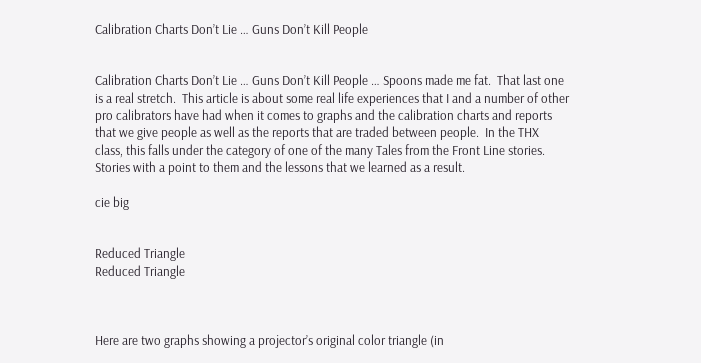Calibration Charts Don’t Lie … Guns Don’t Kill People


Calibration Charts Don’t Lie … Guns Don’t Kill People … Spoons made me fat.  That last one is a real stretch.  This article is about some real life experiences that I and a number of other pro calibrators have had when it comes to graphs and the calibration charts and reports that we give people as well as the reports that are traded between people.  In the THX class, this falls under the category of one of the many Tales from the Front Line stories.  Stories with a point to them and the lessons that we learned as a result.

cie big


Reduced Triangle
Reduced Triangle



Here are two graphs showing a projector’s original color triangle (in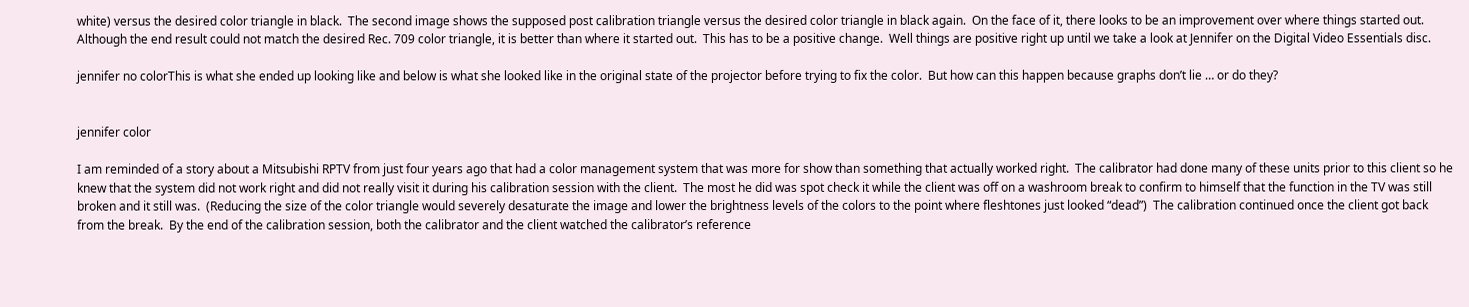white) versus the desired color triangle in black.  The second image shows the supposed post calibration triangle versus the desired color triangle in black again.  On the face of it, there looks to be an improvement over where things started out.  Although the end result could not match the desired Rec. 709 color triangle, it is better than where it started out.  This has to be a positive change.  Well things are positive right up until we take a look at Jennifer on the Digital Video Essentials disc.

jennifer no colorThis is what she ended up looking like and below is what she looked like in the original state of the projector before trying to fix the color.  But how can this happen because graphs don’t lie … or do they?


jennifer color

I am reminded of a story about a Mitsubishi RPTV from just four years ago that had a color management system that was more for show than something that actually worked right.  The calibrator had done many of these units prior to this client so he knew that the system did not work right and did not really visit it during his calibration session with the client.  The most he did was spot check it while the client was off on a washroom break to confirm to himself that the function in the TV was still broken and it still was.  (Reducing the size of the color triangle would severely desaturate the image and lower the brightness levels of the colors to the point where fleshtones just looked “dead”)  The calibration continued once the client got back from the break.  By the end of the calibration session, both the calibrator and the client watched the calibrator’s reference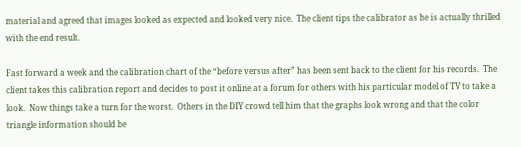material and agreed that images looked as expected and looked very nice.  The client tips the calibrator as he is actually thrilled with the end result.

Fast forward a week and the calibration chart of the “before versus after” has been sent back to the client for his records.  The client takes this calibration report and decides to post it online at a forum for others with his particular model of TV to take a look.  Now things take a turn for the worst.  Others in the DIY crowd tell him that the graphs look wrong and that the color triangle information should be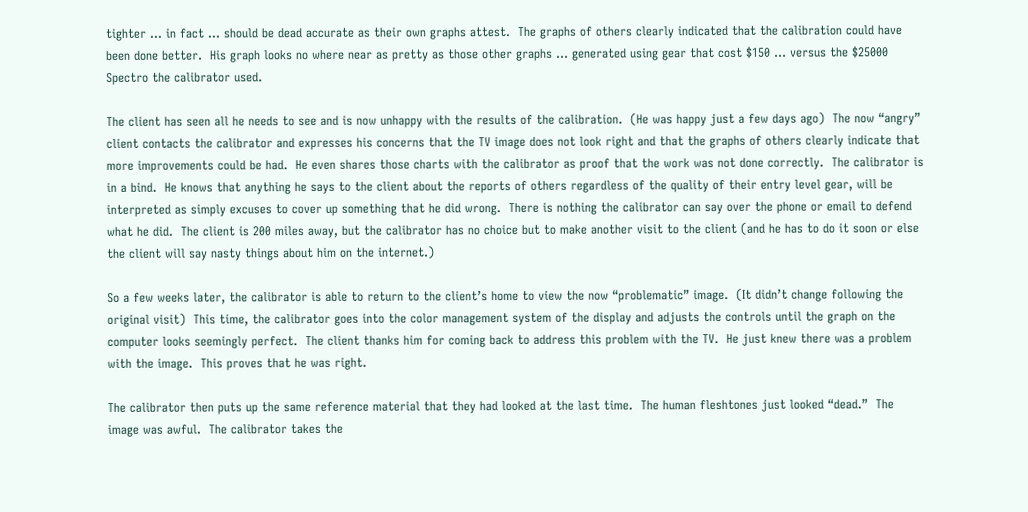tighter … in fact … should be dead accurate as their own graphs attest.  The graphs of others clearly indicated that the calibration could have been done better.  His graph looks no where near as pretty as those other graphs … generated using gear that cost $150 … versus the $25000 Spectro the calibrator used.

The client has seen all he needs to see and is now unhappy with the results of the calibration.  (He was happy just a few days ago)  The now “angry” client contacts the calibrator and expresses his concerns that the TV image does not look right and that the graphs of others clearly indicate that more improvements could be had.  He even shares those charts with the calibrator as proof that the work was not done correctly.  The calibrator is in a bind.  He knows that anything he says to the client about the reports of others regardless of the quality of their entry level gear, will be interpreted as simply excuses to cover up something that he did wrong.  There is nothing the calibrator can say over the phone or email to defend what he did.  The client is 200 miles away, but the calibrator has no choice but to make another visit to the client (and he has to do it soon or else the client will say nasty things about him on the internet.)

So a few weeks later, the calibrator is able to return to the client’s home to view the now “problematic” image.  (It didn’t change following the original visit)  This time, the calibrator goes into the color management system of the display and adjusts the controls until the graph on the computer looks seemingly perfect.  The client thanks him for coming back to address this problem with the TV.  He just knew there was a problem with the image.  This proves that he was right.

The calibrator then puts up the same reference material that they had looked at the last time.  The human fleshtones just looked “dead.”  The image was awful.  The calibrator takes the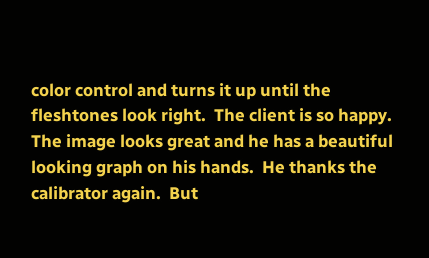color control and turns it up until the fleshtones look right.  The client is so happy.  The image looks great and he has a beautiful looking graph on his hands.  He thanks the calibrator again.  But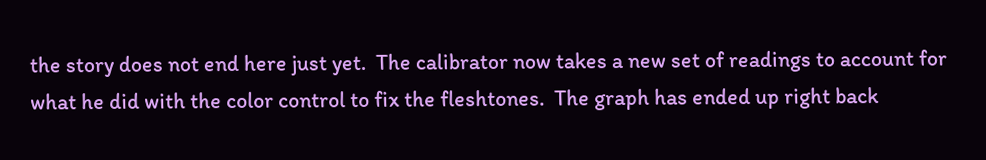the story does not end here just yet.  The calibrator now takes a new set of readings to account for what he did with the color control to fix the fleshtones.  The graph has ended up right back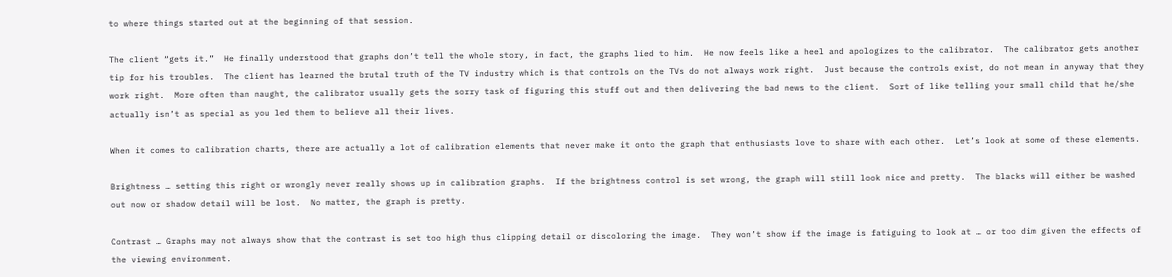to where things started out at the beginning of that session.

The client “gets it.”  He finally understood that graphs don’t tell the whole story, in fact, the graphs lied to him.  He now feels like a heel and apologizes to the calibrator.  The calibrator gets another tip for his troubles.  The client has learned the brutal truth of the TV industry which is that controls on the TVs do not always work right.  Just because the controls exist, do not mean in anyway that they work right.  More often than naught, the calibrator usually gets the sorry task of figuring this stuff out and then delivering the bad news to the client.  Sort of like telling your small child that he/she actually isn’t as special as you led them to believe all their lives.

When it comes to calibration charts, there are actually a lot of calibration elements that never make it onto the graph that enthusiasts love to share with each other.  Let’s look at some of these elements.

Brightness … setting this right or wrongly never really shows up in calibration graphs.  If the brightness control is set wrong, the graph will still look nice and pretty.  The blacks will either be washed out now or shadow detail will be lost.  No matter, the graph is pretty.

Contrast … Graphs may not always show that the contrast is set too high thus clipping detail or discoloring the image.  They won’t show if the image is fatiguing to look at … or too dim given the effects of the viewing environment.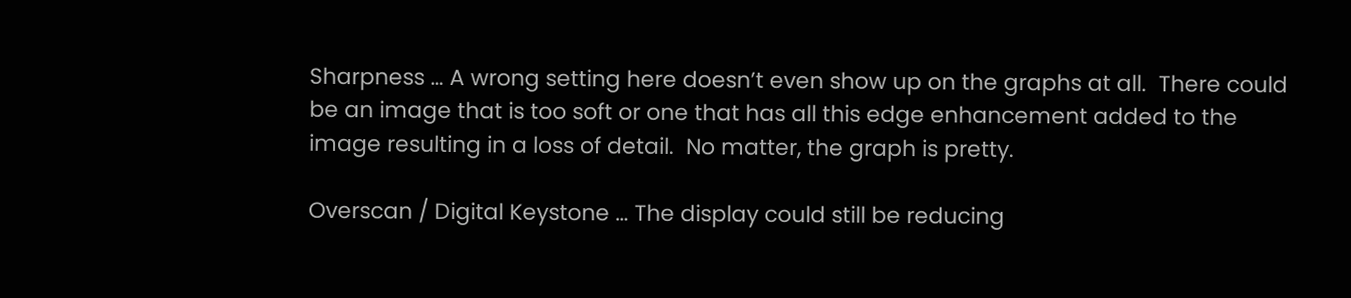Sharpness … A wrong setting here doesn’t even show up on the graphs at all.  There could be an image that is too soft or one that has all this edge enhancement added to the image resulting in a loss of detail.  No matter, the graph is pretty.

Overscan / Digital Keystone … The display could still be reducing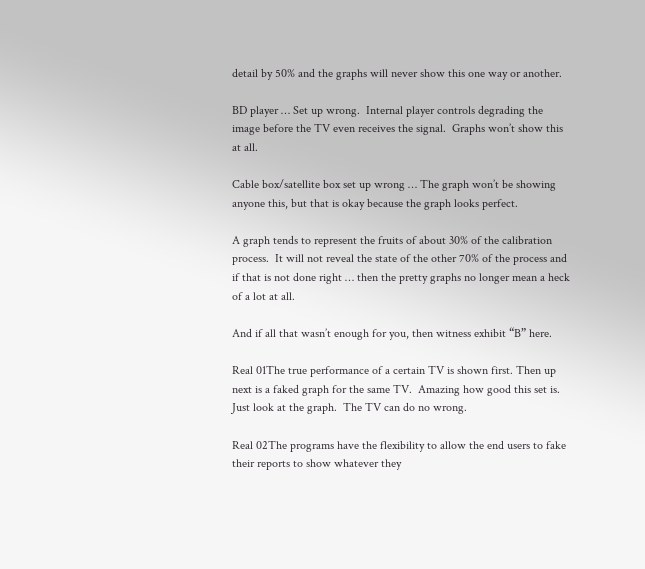detail by 50% and the graphs will never show this one way or another.

BD player … Set up wrong.  Internal player controls degrading the image before the TV even receives the signal.  Graphs won’t show this at all.

Cable box/satellite box set up wrong … The graph won’t be showing anyone this, but that is okay because the graph looks perfect.

A graph tends to represent the fruits of about 30% of the calibration process.  It will not reveal the state of the other 70% of the process and if that is not done right … then the pretty graphs no longer mean a heck of a lot at all.

And if all that wasn’t enough for you, then witness exhibit “B” here.

Real 01The true performance of a certain TV is shown first. Then up next is a faked graph for the same TV.  Amazing how good this set is.  Just look at the graph.  The TV can do no wrong.

Real 02The programs have the flexibility to allow the end users to fake their reports to show whatever they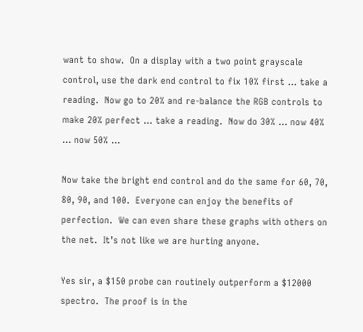want to show.  On a display with a two point grayscale control, use the dark end control to fix 10% first … take a reading.  Now go to 20% and re-balance the RGB controls to make 20% perfect … take a reading.  Now do 30% … now 40% … now 50% …

Now take the bright end control and do the same for 60, 70, 80, 90, and 100.  Everyone can enjoy the benefits of perfection.  We can even share these graphs with others on the net.  It’s not like we are hurting anyone.

Yes sir, a $150 probe can routinely outperform a $12000 spectro.  The proof is in the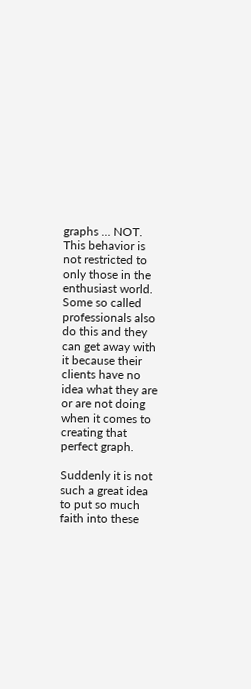graphs … NOT.  This behavior is not restricted to only those in the enthusiast world.  Some so called professionals also do this and they can get away with it because their clients have no idea what they are or are not doing when it comes to creating that perfect graph.

Suddenly it is not such a great idea to put so much faith into these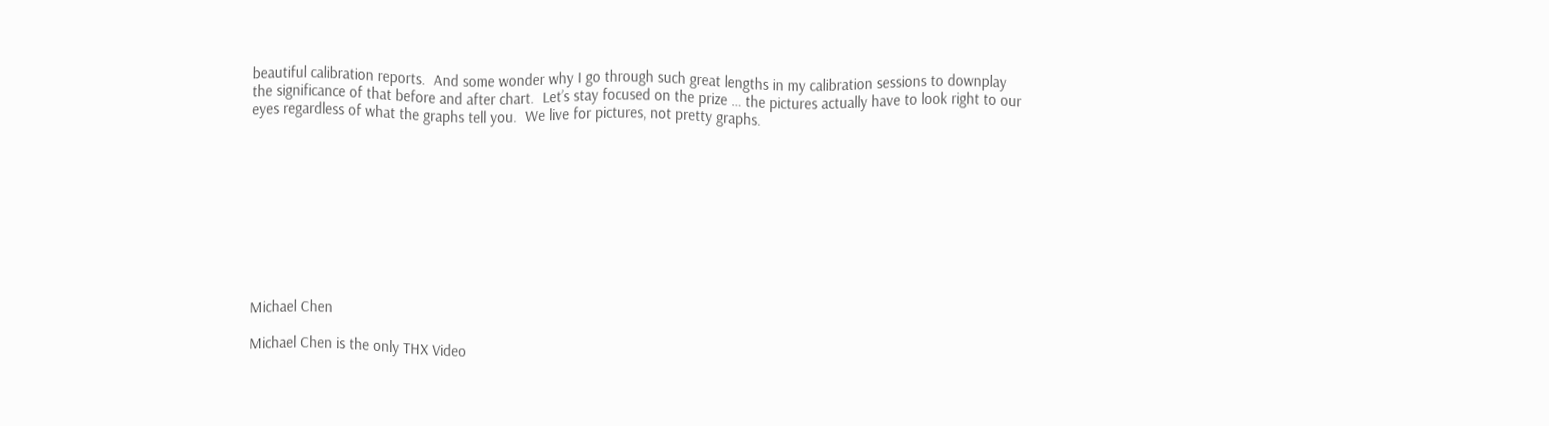beautiful calibration reports.  And some wonder why I go through such great lengths in my calibration sessions to downplay the significance of that before and after chart.  Let’s stay focused on the prize … the pictures actually have to look right to our eyes regardless of what the graphs tell you.  We live for pictures, not pretty graphs.










Michael Chen

Michael Chen is the only THX Video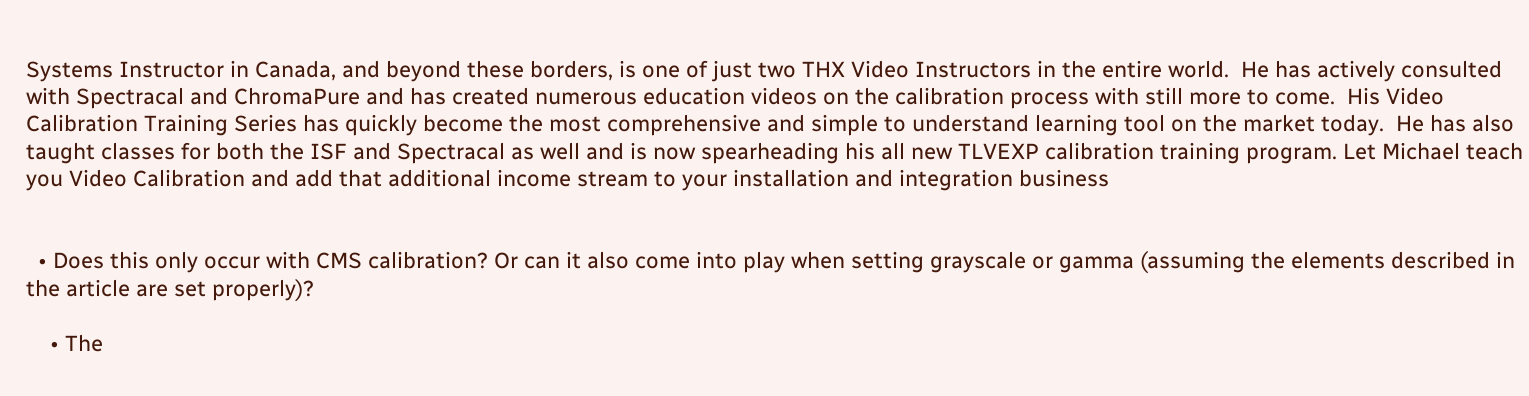Systems Instructor in Canada, and beyond these borders, is one of just two THX Video Instructors in the entire world.  He has actively consulted with Spectracal and ChromaPure and has created numerous education videos on the calibration process with still more to come.  His Video Calibration Training Series has quickly become the most comprehensive and simple to understand learning tool on the market today.  He has also taught classes for both the ISF and Spectracal as well and is now spearheading his all new TLVEXP calibration training program. Let Michael teach you Video Calibration and add that additional income stream to your installation and integration business


  • Does this only occur with CMS calibration? Or can it also come into play when setting grayscale or gamma (assuming the elements described in the article are set properly)?

    • The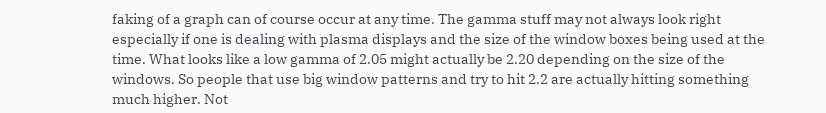faking of a graph can of course occur at any time. The gamma stuff may not always look right especially if one is dealing with plasma displays and the size of the window boxes being used at the time. What looks like a low gamma of 2.05 might actually be 2.20 depending on the size of the windows. So people that use big window patterns and try to hit 2.2 are actually hitting something much higher. Not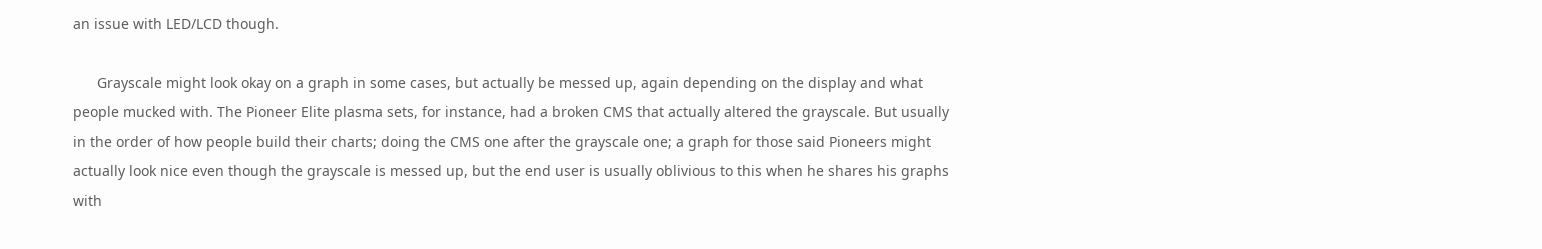an issue with LED/LCD though.

      Grayscale might look okay on a graph in some cases, but actually be messed up, again depending on the display and what people mucked with. The Pioneer Elite plasma sets, for instance, had a broken CMS that actually altered the grayscale. But usually in the order of how people build their charts; doing the CMS one after the grayscale one; a graph for those said Pioneers might actually look nice even though the grayscale is messed up, but the end user is usually oblivious to this when he shares his graphs with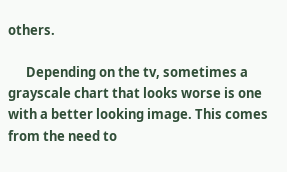others.

      Depending on the tv, sometimes a grayscale chart that looks worse is one with a better looking image. This comes from the need to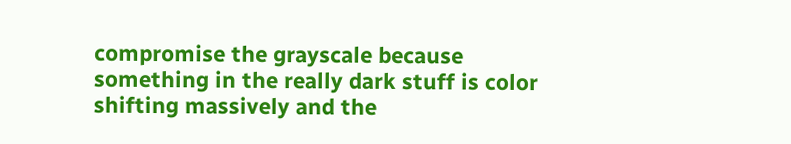compromise the grayscale because something in the really dark stuff is color shifting massively and the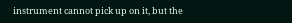instrument cannot pick up on it, but the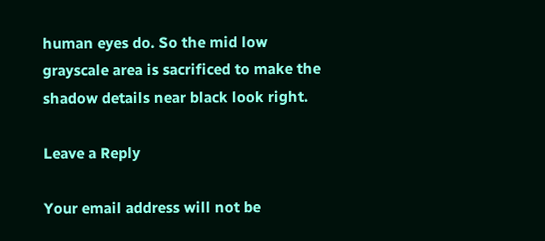human eyes do. So the mid low grayscale area is sacrificed to make the shadow details near black look right.

Leave a Reply

Your email address will not be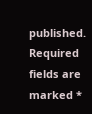published. Required fields are marked *